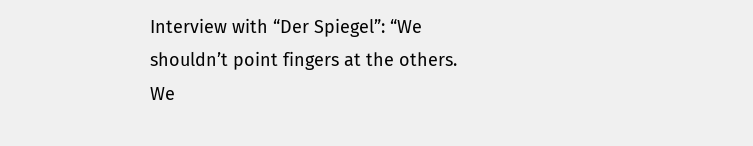Interview with “Der Spiegel”: “We shouldn’t point fingers at the others. We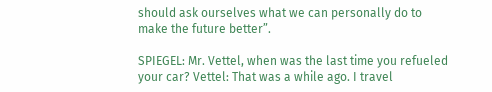should ask ourselves what we can personally do to make the future better”.

SPIEGEL: Mr. Vettel, when was the last time you refueled your car? Vettel: That was a while ago. I travel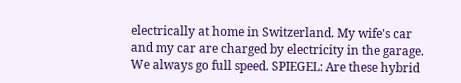electrically at home in Switzerland. My wife's car and my car are charged by electricity in the garage. We always go full speed. SPIEGEL: Are these hybrid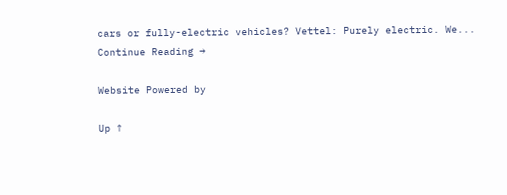cars or fully-electric vehicles? Vettel: Purely electric. We... Continue Reading →

Website Powered by

Up ↑